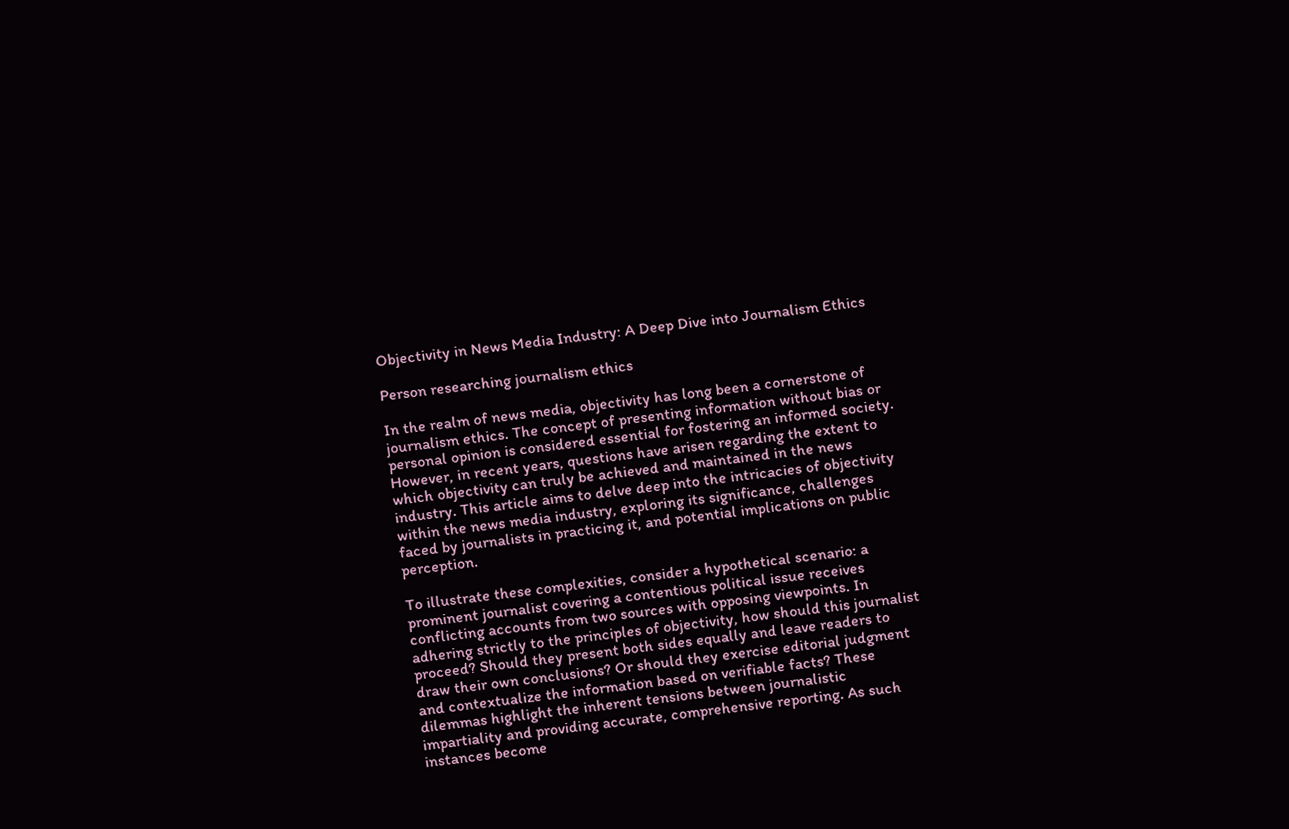Objectivity in News Media Industry: A Deep Dive into Journalism Ethics

Person researching journalism ethics

In the realm of news media, objectivity has long been a cornerstone of journalism ethics. The concept of presenting information without bias or personal opinion is considered essential for fostering an informed society. However, in recent years, questions have arisen regarding the extent to which objectivity can truly be achieved and maintained in the news industry. This article aims to delve deep into the intricacies of objectivity within the news media industry, exploring its significance, challenges faced by journalists in practicing it, and potential implications on public perception.

To illustrate these complexities, consider a hypothetical scenario: a prominent journalist covering a contentious political issue receives conflicting accounts from two sources with opposing viewpoints. In adhering strictly to the principles of objectivity, how should this journalist proceed? Should they present both sides equally and leave readers to draw their own conclusions? Or should they exercise editorial judgment and contextualize the information based on verifiable facts? These dilemmas highlight the inherent tensions between journalistic impartiality and providing accurate, comprehensive reporting. As such instances become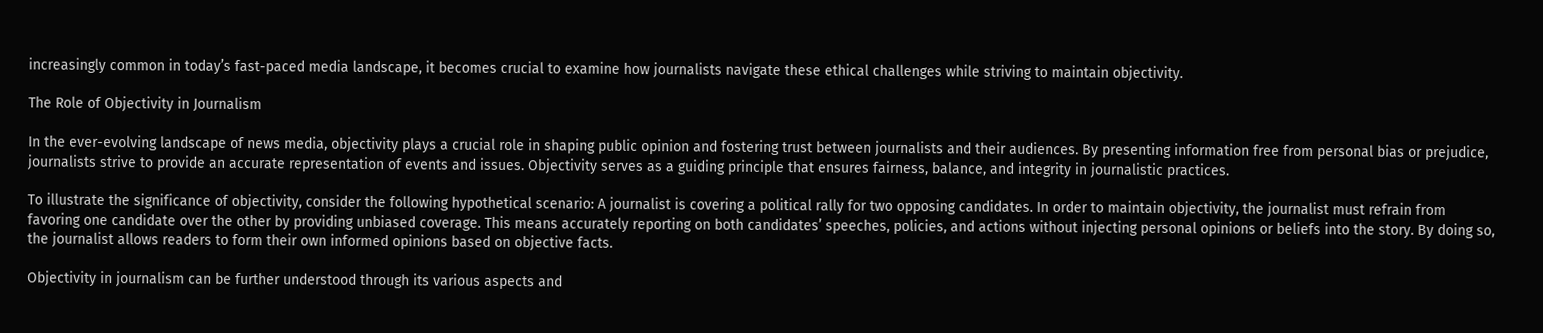increasingly common in today’s fast-paced media landscape, it becomes crucial to examine how journalists navigate these ethical challenges while striving to maintain objectivity.

The Role of Objectivity in Journalism

In the ever-evolving landscape of news media, objectivity plays a crucial role in shaping public opinion and fostering trust between journalists and their audiences. By presenting information free from personal bias or prejudice, journalists strive to provide an accurate representation of events and issues. Objectivity serves as a guiding principle that ensures fairness, balance, and integrity in journalistic practices.

To illustrate the significance of objectivity, consider the following hypothetical scenario: A journalist is covering a political rally for two opposing candidates. In order to maintain objectivity, the journalist must refrain from favoring one candidate over the other by providing unbiased coverage. This means accurately reporting on both candidates’ speeches, policies, and actions without injecting personal opinions or beliefs into the story. By doing so, the journalist allows readers to form their own informed opinions based on objective facts.

Objectivity in journalism can be further understood through its various aspects and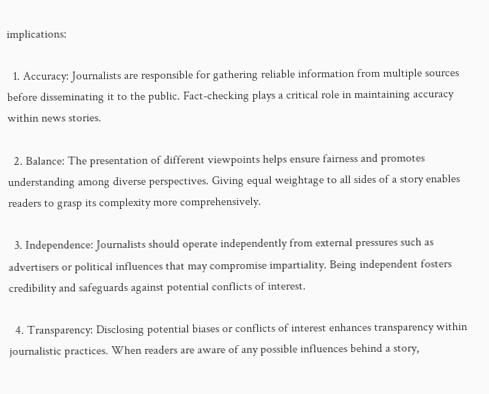implications:

  1. Accuracy: Journalists are responsible for gathering reliable information from multiple sources before disseminating it to the public. Fact-checking plays a critical role in maintaining accuracy within news stories.

  2. Balance: The presentation of different viewpoints helps ensure fairness and promotes understanding among diverse perspectives. Giving equal weightage to all sides of a story enables readers to grasp its complexity more comprehensively.

  3. Independence: Journalists should operate independently from external pressures such as advertisers or political influences that may compromise impartiality. Being independent fosters credibility and safeguards against potential conflicts of interest.

  4. Transparency: Disclosing potential biases or conflicts of interest enhances transparency within journalistic practices. When readers are aware of any possible influences behind a story,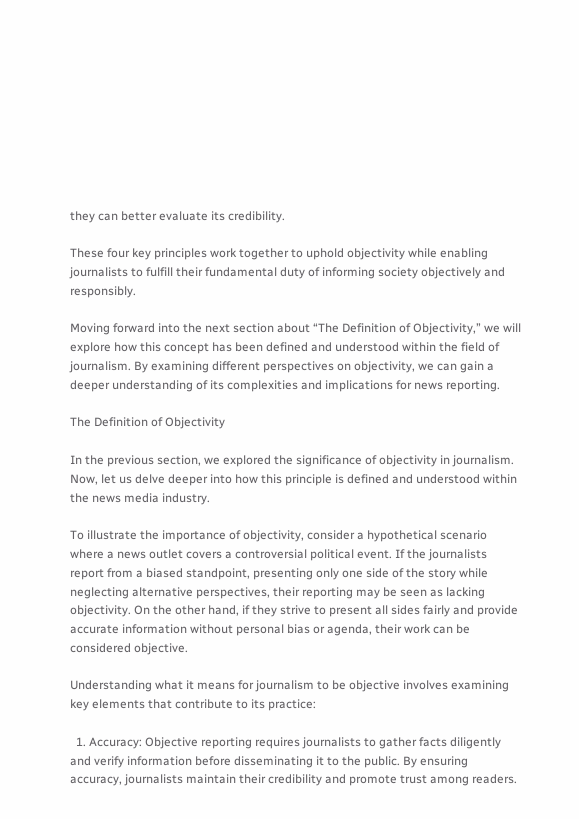they can better evaluate its credibility.

These four key principles work together to uphold objectivity while enabling journalists to fulfill their fundamental duty of informing society objectively and responsibly.

Moving forward into the next section about “The Definition of Objectivity,” we will explore how this concept has been defined and understood within the field of journalism. By examining different perspectives on objectivity, we can gain a deeper understanding of its complexities and implications for news reporting.

The Definition of Objectivity

In the previous section, we explored the significance of objectivity in journalism. Now, let us delve deeper into how this principle is defined and understood within the news media industry.

To illustrate the importance of objectivity, consider a hypothetical scenario where a news outlet covers a controversial political event. If the journalists report from a biased standpoint, presenting only one side of the story while neglecting alternative perspectives, their reporting may be seen as lacking objectivity. On the other hand, if they strive to present all sides fairly and provide accurate information without personal bias or agenda, their work can be considered objective.

Understanding what it means for journalism to be objective involves examining key elements that contribute to its practice:

  1. Accuracy: Objective reporting requires journalists to gather facts diligently and verify information before disseminating it to the public. By ensuring accuracy, journalists maintain their credibility and promote trust among readers.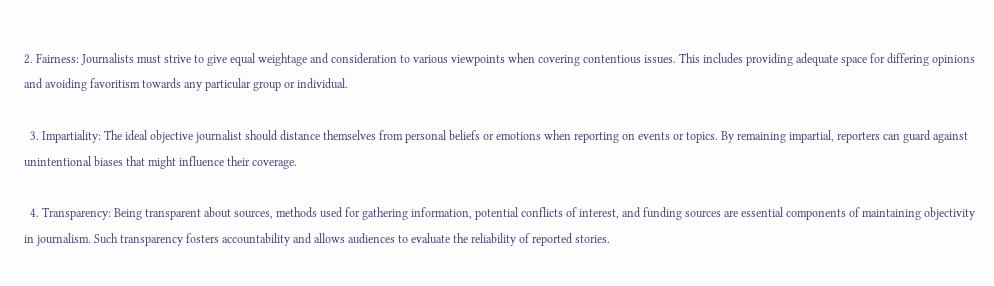2. Fairness: Journalists must strive to give equal weightage and consideration to various viewpoints when covering contentious issues. This includes providing adequate space for differing opinions and avoiding favoritism towards any particular group or individual.

  3. Impartiality: The ideal objective journalist should distance themselves from personal beliefs or emotions when reporting on events or topics. By remaining impartial, reporters can guard against unintentional biases that might influence their coverage.

  4. Transparency: Being transparent about sources, methods used for gathering information, potential conflicts of interest, and funding sources are essential components of maintaining objectivity in journalism. Such transparency fosters accountability and allows audiences to evaluate the reliability of reported stories.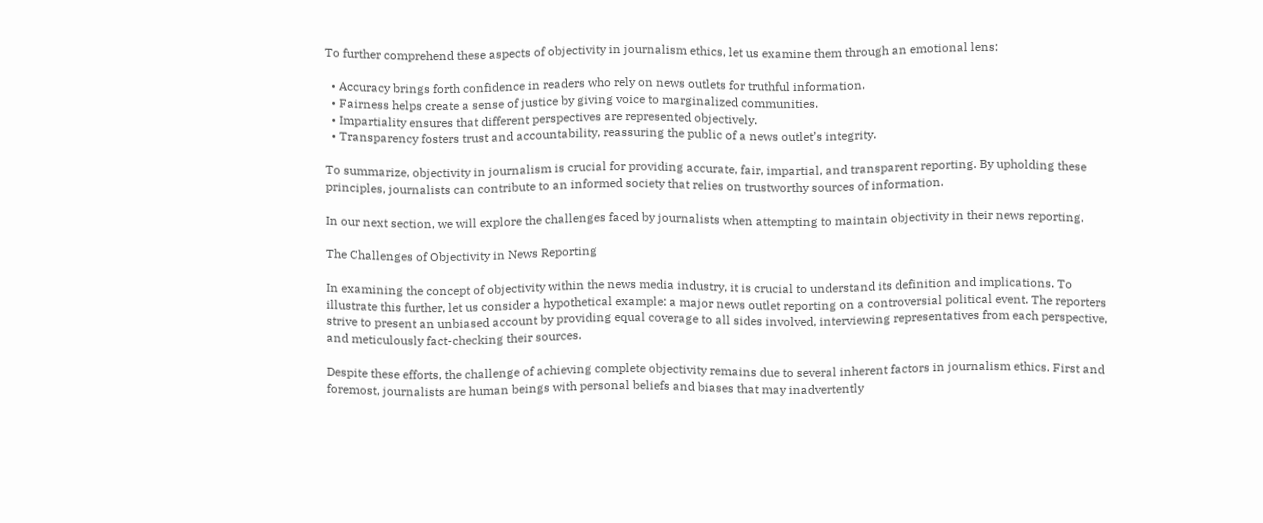To further comprehend these aspects of objectivity in journalism ethics, let us examine them through an emotional lens:

  • Accuracy brings forth confidence in readers who rely on news outlets for truthful information.
  • Fairness helps create a sense of justice by giving voice to marginalized communities.
  • Impartiality ensures that different perspectives are represented objectively.
  • Transparency fosters trust and accountability, reassuring the public of a news outlet’s integrity.

To summarize, objectivity in journalism is crucial for providing accurate, fair, impartial, and transparent reporting. By upholding these principles, journalists can contribute to an informed society that relies on trustworthy sources of information.

In our next section, we will explore the challenges faced by journalists when attempting to maintain objectivity in their news reporting.

The Challenges of Objectivity in News Reporting

In examining the concept of objectivity within the news media industry, it is crucial to understand its definition and implications. To illustrate this further, let us consider a hypothetical example: a major news outlet reporting on a controversial political event. The reporters strive to present an unbiased account by providing equal coverage to all sides involved, interviewing representatives from each perspective, and meticulously fact-checking their sources.

Despite these efforts, the challenge of achieving complete objectivity remains due to several inherent factors in journalism ethics. First and foremost, journalists are human beings with personal beliefs and biases that may inadvertently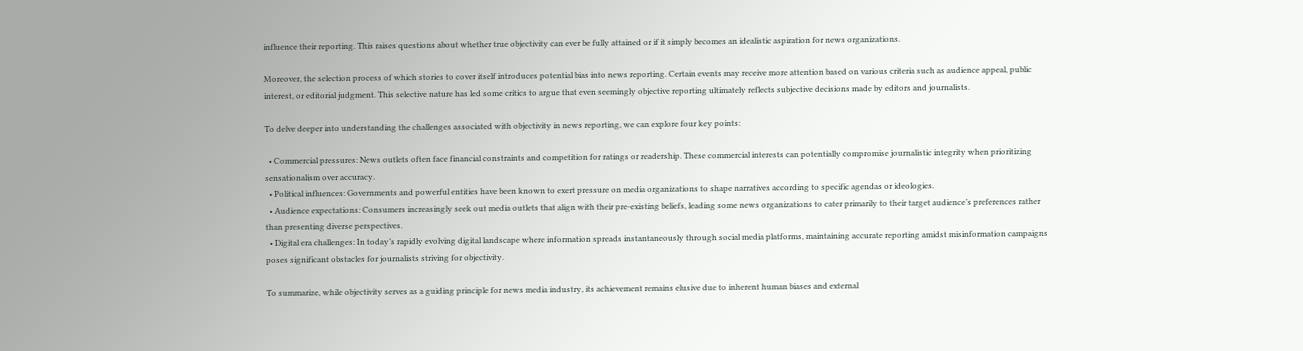influence their reporting. This raises questions about whether true objectivity can ever be fully attained or if it simply becomes an idealistic aspiration for news organizations.

Moreover, the selection process of which stories to cover itself introduces potential bias into news reporting. Certain events may receive more attention based on various criteria such as audience appeal, public interest, or editorial judgment. This selective nature has led some critics to argue that even seemingly objective reporting ultimately reflects subjective decisions made by editors and journalists.

To delve deeper into understanding the challenges associated with objectivity in news reporting, we can explore four key points:

  • Commercial pressures: News outlets often face financial constraints and competition for ratings or readership. These commercial interests can potentially compromise journalistic integrity when prioritizing sensationalism over accuracy.
  • Political influences: Governments and powerful entities have been known to exert pressure on media organizations to shape narratives according to specific agendas or ideologies.
  • Audience expectations: Consumers increasingly seek out media outlets that align with their pre-existing beliefs, leading some news organizations to cater primarily to their target audience’s preferences rather than presenting diverse perspectives.
  • Digital era challenges: In today’s rapidly evolving digital landscape where information spreads instantaneously through social media platforms, maintaining accurate reporting amidst misinformation campaigns poses significant obstacles for journalists striving for objectivity.

To summarize, while objectivity serves as a guiding principle for news media industry, its achievement remains elusive due to inherent human biases and external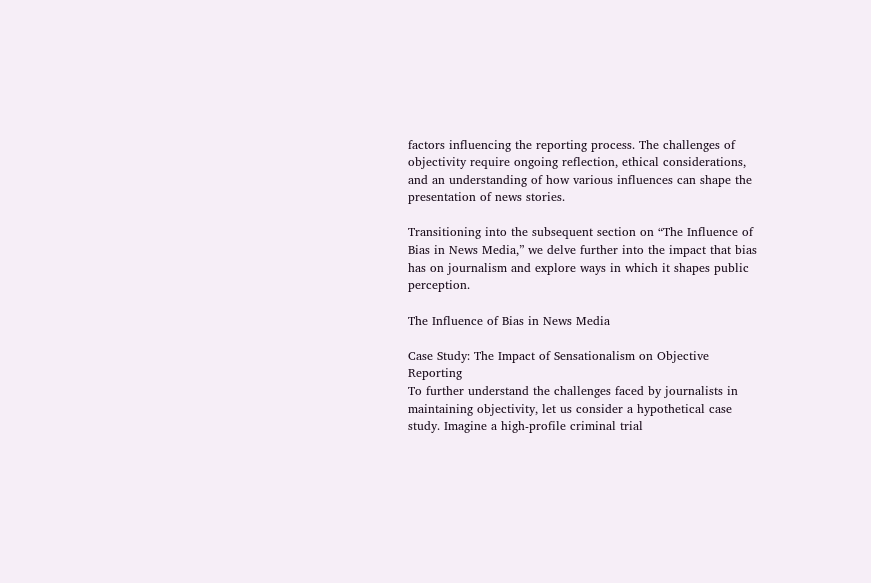factors influencing the reporting process. The challenges of objectivity require ongoing reflection, ethical considerations, and an understanding of how various influences can shape the presentation of news stories.

Transitioning into the subsequent section on “The Influence of Bias in News Media,” we delve further into the impact that bias has on journalism and explore ways in which it shapes public perception.

The Influence of Bias in News Media

Case Study: The Impact of Sensationalism on Objective Reporting
To further understand the challenges faced by journalists in maintaining objectivity, let us consider a hypothetical case study. Imagine a high-profile criminal trial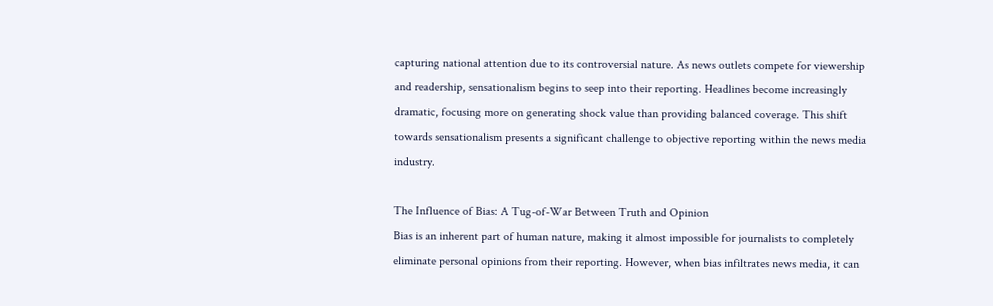capturing national attention due to its controversial nature. As news outlets compete for viewership and readership, sensationalism begins to seep into their reporting. Headlines become increasingly dramatic, focusing more on generating shock value than providing balanced coverage. This shift towards sensationalism presents a significant challenge to objective reporting within the news media industry.

The Influence of Bias: A Tug-of-War Between Truth and Opinion
Bias is an inherent part of human nature, making it almost impossible for journalists to completely eliminate personal opinions from their reporting. However, when bias infiltrates news media, it can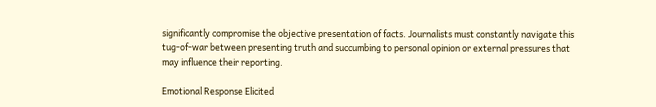significantly compromise the objective presentation of facts. Journalists must constantly navigate this tug-of-war between presenting truth and succumbing to personal opinion or external pressures that may influence their reporting.

Emotional Response Elicited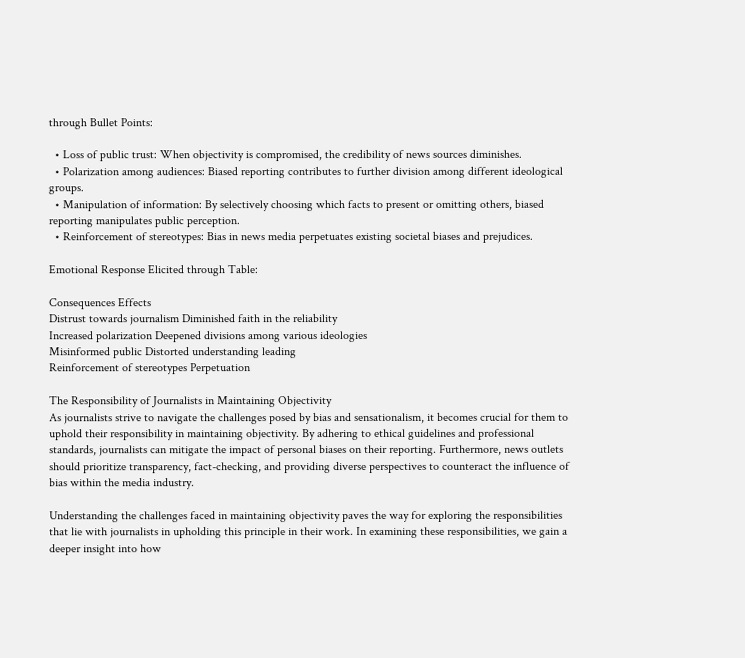through Bullet Points:

  • Loss of public trust: When objectivity is compromised, the credibility of news sources diminishes.
  • Polarization among audiences: Biased reporting contributes to further division among different ideological groups.
  • Manipulation of information: By selectively choosing which facts to present or omitting others, biased reporting manipulates public perception.
  • Reinforcement of stereotypes: Bias in news media perpetuates existing societal biases and prejudices.

Emotional Response Elicited through Table:

Consequences Effects
Distrust towards journalism Diminished faith in the reliability
Increased polarization Deepened divisions among various ideologies
Misinformed public Distorted understanding leading
Reinforcement of stereotypes Perpetuation

The Responsibility of Journalists in Maintaining Objectivity
As journalists strive to navigate the challenges posed by bias and sensationalism, it becomes crucial for them to uphold their responsibility in maintaining objectivity. By adhering to ethical guidelines and professional standards, journalists can mitigate the impact of personal biases on their reporting. Furthermore, news outlets should prioritize transparency, fact-checking, and providing diverse perspectives to counteract the influence of bias within the media industry.

Understanding the challenges faced in maintaining objectivity paves the way for exploring the responsibilities that lie with journalists in upholding this principle in their work. In examining these responsibilities, we gain a deeper insight into how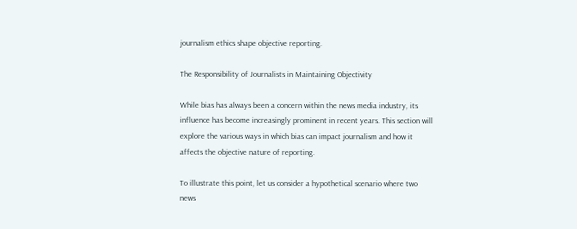journalism ethics shape objective reporting.

The Responsibility of Journalists in Maintaining Objectivity

While bias has always been a concern within the news media industry, its influence has become increasingly prominent in recent years. This section will explore the various ways in which bias can impact journalism and how it affects the objective nature of reporting.

To illustrate this point, let us consider a hypothetical scenario where two news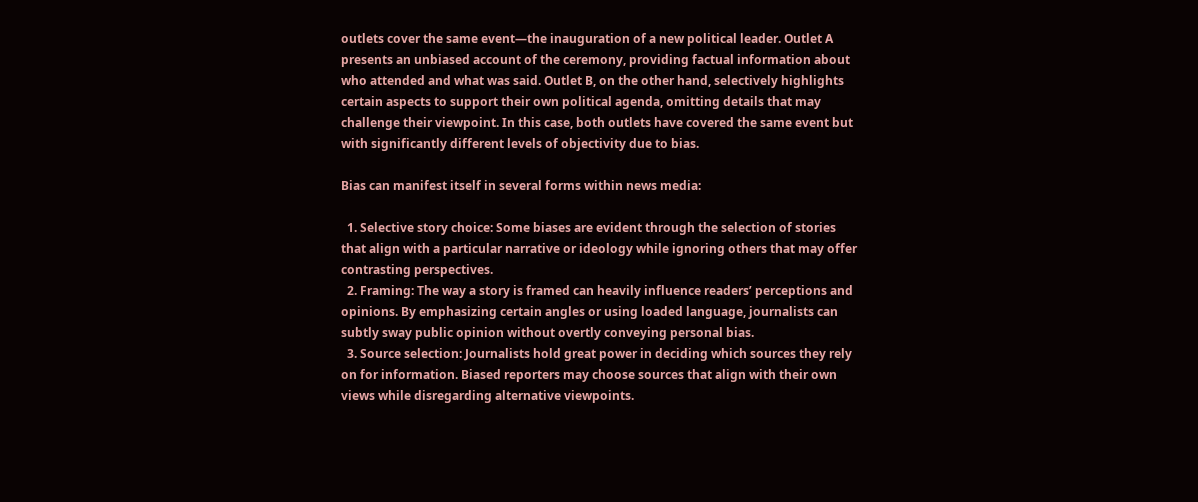outlets cover the same event—the inauguration of a new political leader. Outlet A presents an unbiased account of the ceremony, providing factual information about who attended and what was said. Outlet B, on the other hand, selectively highlights certain aspects to support their own political agenda, omitting details that may challenge their viewpoint. In this case, both outlets have covered the same event but with significantly different levels of objectivity due to bias.

Bias can manifest itself in several forms within news media:

  1. Selective story choice: Some biases are evident through the selection of stories that align with a particular narrative or ideology while ignoring others that may offer contrasting perspectives.
  2. Framing: The way a story is framed can heavily influence readers’ perceptions and opinions. By emphasizing certain angles or using loaded language, journalists can subtly sway public opinion without overtly conveying personal bias.
  3. Source selection: Journalists hold great power in deciding which sources they rely on for information. Biased reporters may choose sources that align with their own views while disregarding alternative viewpoints.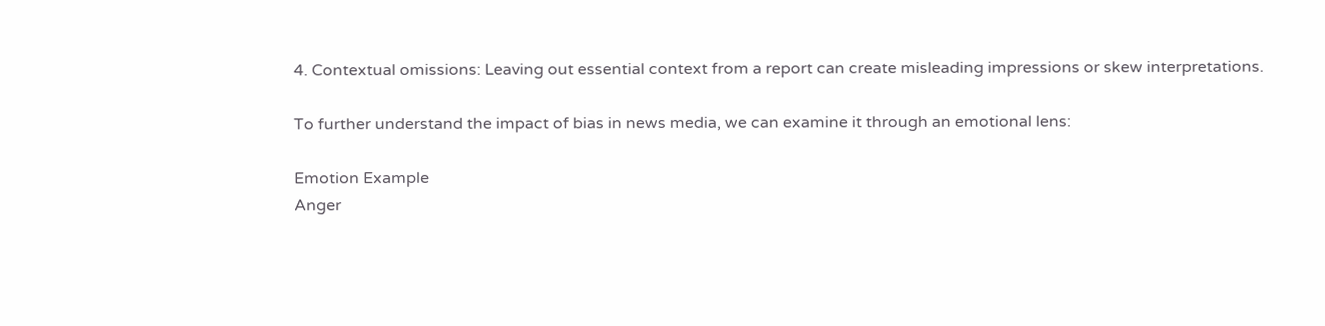4. Contextual omissions: Leaving out essential context from a report can create misleading impressions or skew interpretations.

To further understand the impact of bias in news media, we can examine it through an emotional lens:

Emotion Example
Anger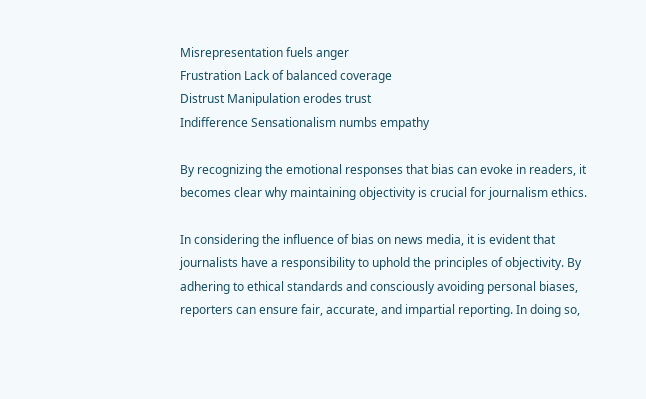Misrepresentation fuels anger
Frustration Lack of balanced coverage
Distrust Manipulation erodes trust
Indifference Sensationalism numbs empathy

By recognizing the emotional responses that bias can evoke in readers, it becomes clear why maintaining objectivity is crucial for journalism ethics.

In considering the influence of bias on news media, it is evident that journalists have a responsibility to uphold the principles of objectivity. By adhering to ethical standards and consciously avoiding personal biases, reporters can ensure fair, accurate, and impartial reporting. In doing so,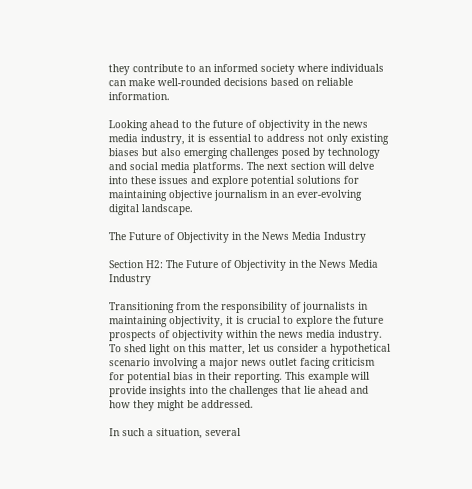they contribute to an informed society where individuals can make well-rounded decisions based on reliable information.

Looking ahead to the future of objectivity in the news media industry, it is essential to address not only existing biases but also emerging challenges posed by technology and social media platforms. The next section will delve into these issues and explore potential solutions for maintaining objective journalism in an ever-evolving digital landscape.

The Future of Objectivity in the News Media Industry

Section H2: The Future of Objectivity in the News Media Industry

Transitioning from the responsibility of journalists in maintaining objectivity, it is crucial to explore the future prospects of objectivity within the news media industry. To shed light on this matter, let us consider a hypothetical scenario involving a major news outlet facing criticism for potential bias in their reporting. This example will provide insights into the challenges that lie ahead and how they might be addressed.

In such a situation, several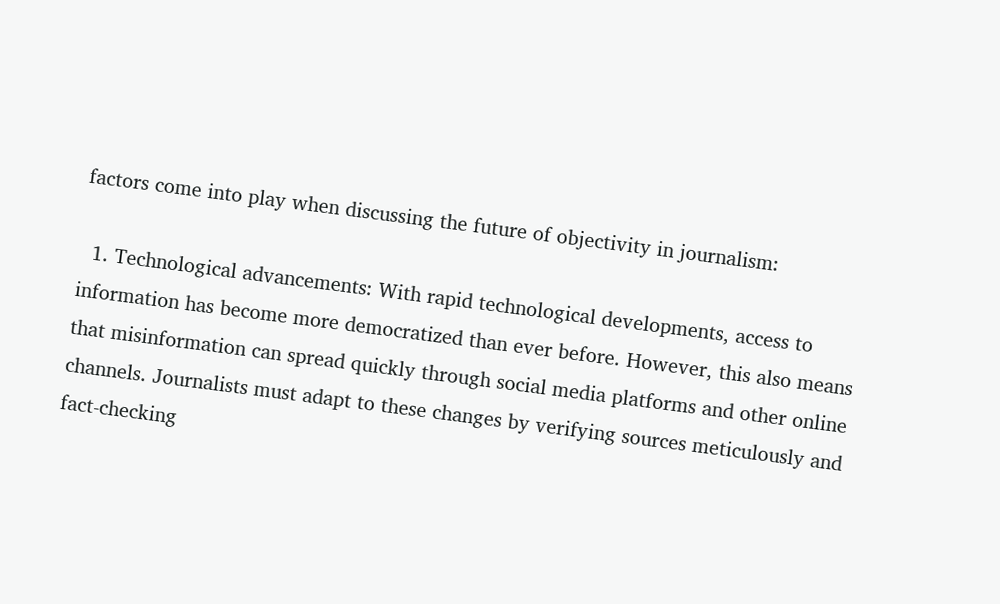factors come into play when discussing the future of objectivity in journalism:

  1. Technological advancements: With rapid technological developments, access to information has become more democratized than ever before. However, this also means that misinformation can spread quickly through social media platforms and other online channels. Journalists must adapt to these changes by verifying sources meticulously and fact-checking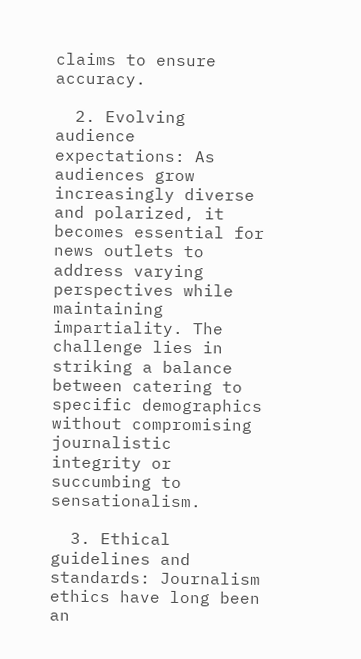claims to ensure accuracy.

  2. Evolving audience expectations: As audiences grow increasingly diverse and polarized, it becomes essential for news outlets to address varying perspectives while maintaining impartiality. The challenge lies in striking a balance between catering to specific demographics without compromising journalistic integrity or succumbing to sensationalism.

  3. Ethical guidelines and standards: Journalism ethics have long been an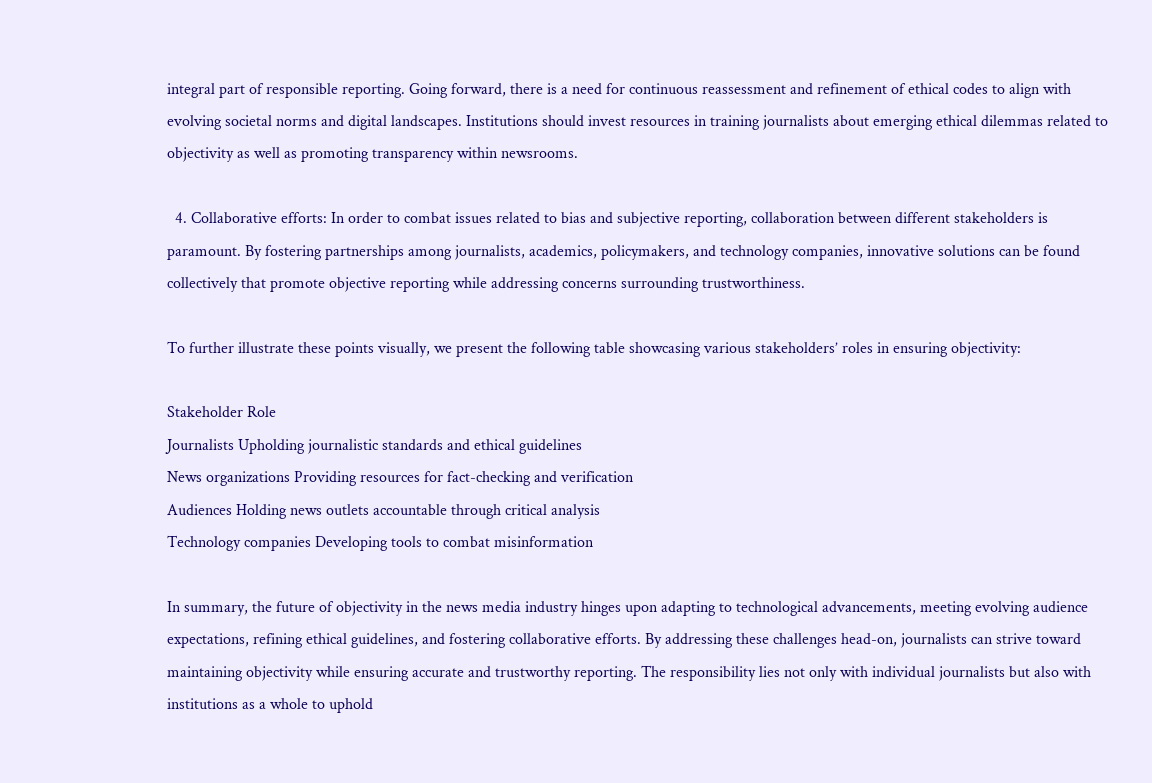integral part of responsible reporting. Going forward, there is a need for continuous reassessment and refinement of ethical codes to align with evolving societal norms and digital landscapes. Institutions should invest resources in training journalists about emerging ethical dilemmas related to objectivity as well as promoting transparency within newsrooms.

  4. Collaborative efforts: In order to combat issues related to bias and subjective reporting, collaboration between different stakeholders is paramount. By fostering partnerships among journalists, academics, policymakers, and technology companies, innovative solutions can be found collectively that promote objective reporting while addressing concerns surrounding trustworthiness.

To further illustrate these points visually, we present the following table showcasing various stakeholders’ roles in ensuring objectivity:

Stakeholder Role
Journalists Upholding journalistic standards and ethical guidelines
News organizations Providing resources for fact-checking and verification
Audiences Holding news outlets accountable through critical analysis
Technology companies Developing tools to combat misinformation

In summary, the future of objectivity in the news media industry hinges upon adapting to technological advancements, meeting evolving audience expectations, refining ethical guidelines, and fostering collaborative efforts. By addressing these challenges head-on, journalists can strive toward maintaining objectivity while ensuring accurate and trustworthy reporting. The responsibility lies not only with individual journalists but also with institutions as a whole to uphold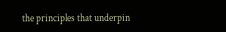the principles that underpin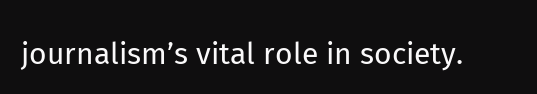journalism’s vital role in society.